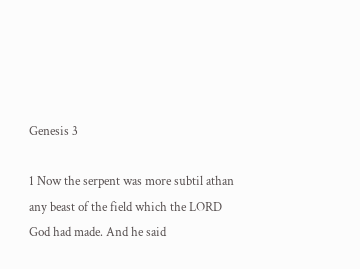Genesis 3

1 Now the serpent was more subtil athan any beast of the field which the LORD God had made. And he said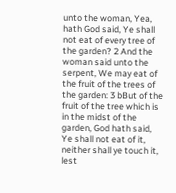unto the woman, Yea, hath God said, Ye shall not eat of every tree of the garden? 2 And the woman said unto the serpent, We may eat of the fruit of the trees of the garden: 3 bBut of the fruit of the tree which is in the midst of the garden, God hath said, Ye shall not eat of it, neither shall ye touch it, lest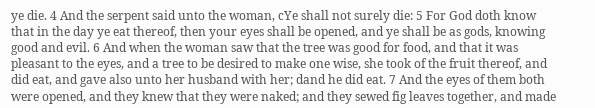ye die. 4 And the serpent said unto the woman, cYe shall not surely die: 5 For God doth know that in the day ye eat thereof, then your eyes shall be opened, and ye shall be as gods, knowing good and evil. 6 And when the woman saw that the tree was good for food, and that it was pleasant to the eyes, and a tree to be desired to make one wise, she took of the fruit thereof, and did eat, and gave also unto her husband with her; dand he did eat. 7 And the eyes of them both were opened, and they knew that they were naked; and they sewed fig leaves together, and made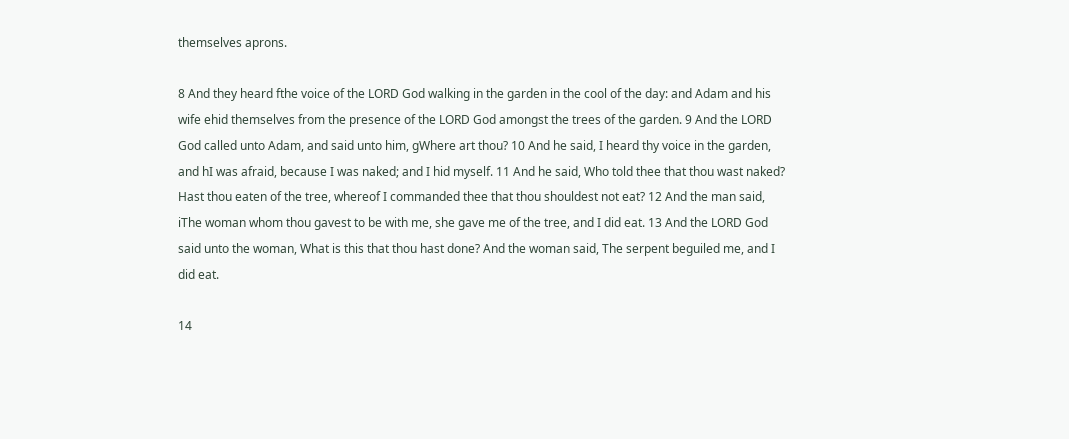themselves aprons.

8 And they heard fthe voice of the LORD God walking in the garden in the cool of the day: and Adam and his wife ehid themselves from the presence of the LORD God amongst the trees of the garden. 9 And the LORD God called unto Adam, and said unto him, gWhere art thou? 10 And he said, I heard thy voice in the garden, and hI was afraid, because I was naked; and I hid myself. 11 And he said, Who told thee that thou wast naked? Hast thou eaten of the tree, whereof I commanded thee that thou shouldest not eat? 12 And the man said, iThe woman whom thou gavest to be with me, she gave me of the tree, and I did eat. 13 And the LORD God said unto the woman, What is this that thou hast done? And the woman said, The serpent beguiled me, and I did eat.

14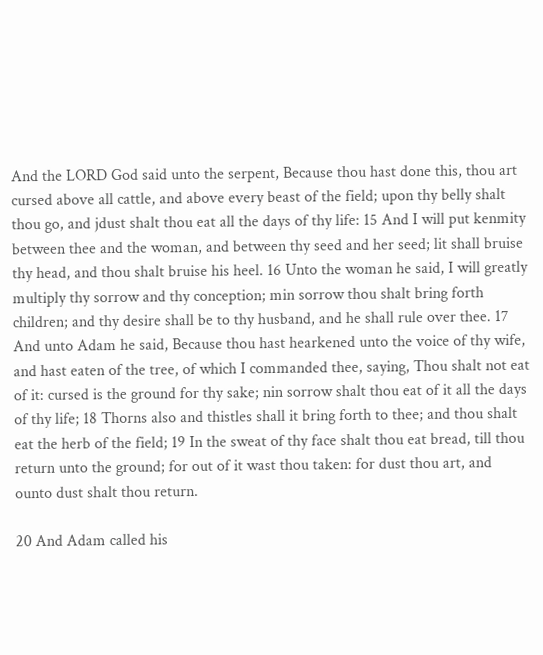And the LORD God said unto the serpent, Because thou hast done this, thou art cursed above all cattle, and above every beast of the field; upon thy belly shalt thou go, and jdust shalt thou eat all the days of thy life: 15 And I will put kenmity between thee and the woman, and between thy seed and her seed; lit shall bruise thy head, and thou shalt bruise his heel. 16 Unto the woman he said, I will greatly multiply thy sorrow and thy conception; min sorrow thou shalt bring forth children; and thy desire shall be to thy husband, and he shall rule over thee. 17 And unto Adam he said, Because thou hast hearkened unto the voice of thy wife, and hast eaten of the tree, of which I commanded thee, saying, Thou shalt not eat of it: cursed is the ground for thy sake; nin sorrow shalt thou eat of it all the days of thy life; 18 Thorns also and thistles shall it bring forth to thee; and thou shalt eat the herb of the field; 19 In the sweat of thy face shalt thou eat bread, till thou return unto the ground; for out of it wast thou taken: for dust thou art, and ounto dust shalt thou return.

20 And Adam called his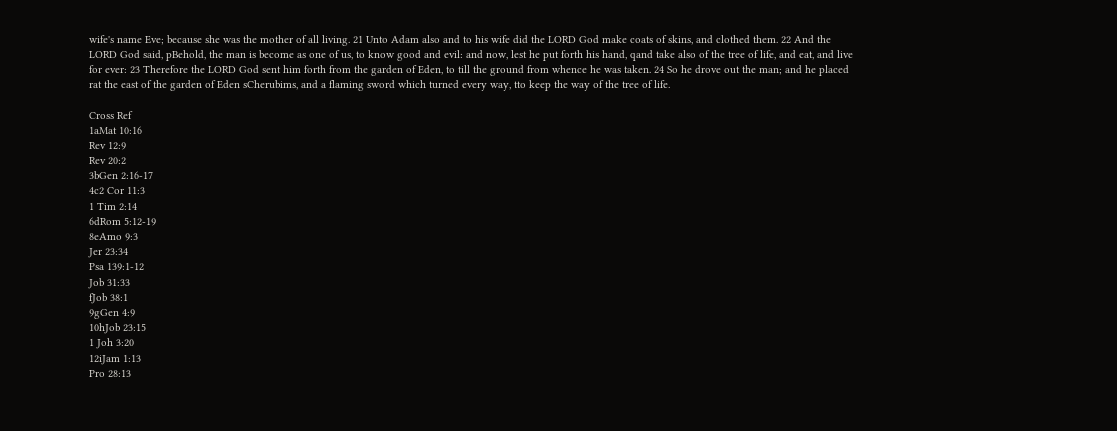wife's name Eve; because she was the mother of all living. 21 Unto Adam also and to his wife did the LORD God make coats of skins, and clothed them. 22 And the LORD God said, pBehold, the man is become as one of us, to know good and evil: and now, lest he put forth his hand, qand take also of the tree of life, and eat, and live for ever: 23 Therefore the LORD God sent him forth from the garden of Eden, to till the ground from whence he was taken. 24 So he drove out the man; and he placed rat the east of the garden of Eden sCherubims, and a flaming sword which turned every way, tto keep the way of the tree of life.

Cross Ref
1aMat 10:16
Rev 12:9
Rev 20:2
3bGen 2:16-17
4c2 Cor 11:3
1 Tim 2:14
6dRom 5:12-19
8eAmo 9:3
Jer 23:34
Psa 139:1-12
Job 31:33
fJob 38:1
9gGen 4:9
10hJob 23:15
1 Joh 3:20
12iJam 1:13
Pro 28:13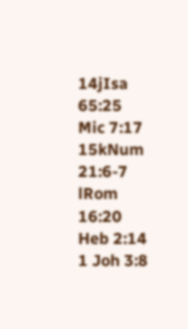14jIsa 65:25
Mic 7:17
15kNum 21:6-7
lRom 16:20
Heb 2:14
1 Joh 3:8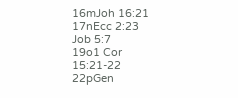16mJoh 16:21
17nEcc 2:23
Job 5:7
19o1 Cor 15:21-22
22pGen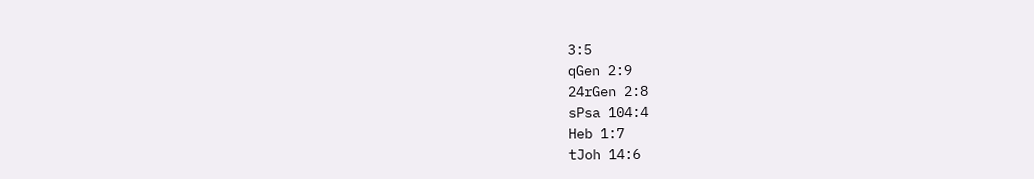3:5
qGen 2:9
24rGen 2:8
sPsa 104:4
Heb 1:7
tJoh 14:6